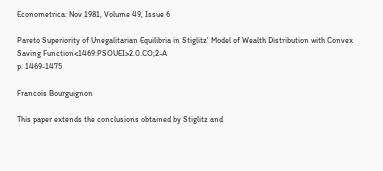Econometrica: Nov 1981, Volume 49, Issue 6

Pareto Superiority of Unegalitarian Equilibria in Stiglitz' Model of Wealth Distribution with Convex Saving Function<1469:PSOUEI>2.0.CO;2-A
p. 1469-1475

Francois Bourguignon

This paper extends the conclusions obtained by Stiglitz and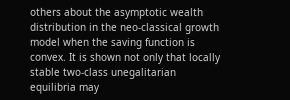others about the asymptotic wealth distribution in the neo-classical growth model when the saving function is convex. It is shown not only that locally stable two-class unegalitarian equilibria may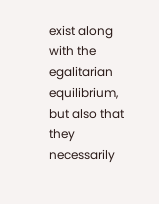exist along with the egalitarian equilibrium, but also that they necessarily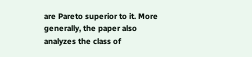are Pareto superior to it. More generally, the paper also analyzes the class of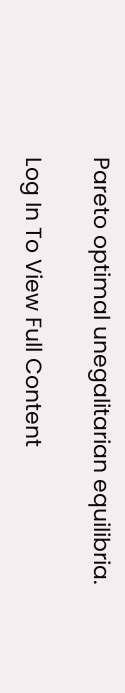Pareto optimal unegalitarian equilibria.

Log In To View Full Content